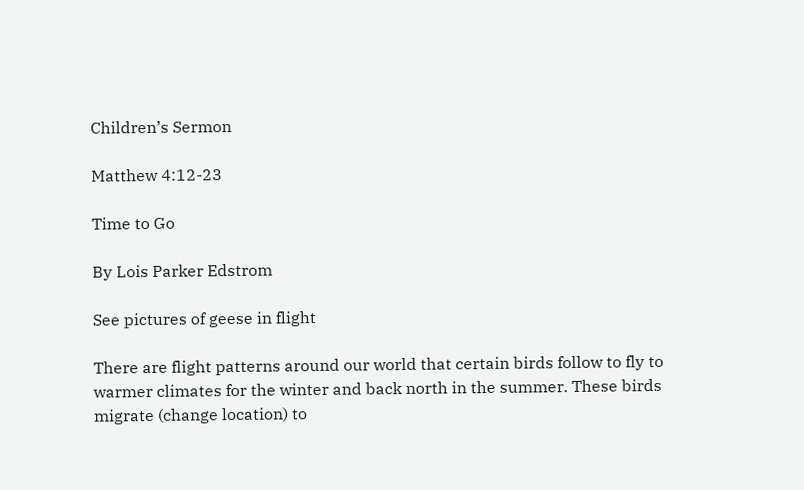Children’s Sermon

Matthew 4:12-23

Time to Go

By Lois Parker Edstrom

See pictures of geese in flight

There are flight patterns around our world that certain birds follow to fly to warmer climates for the winter and back north in the summer. These birds migrate (change location) to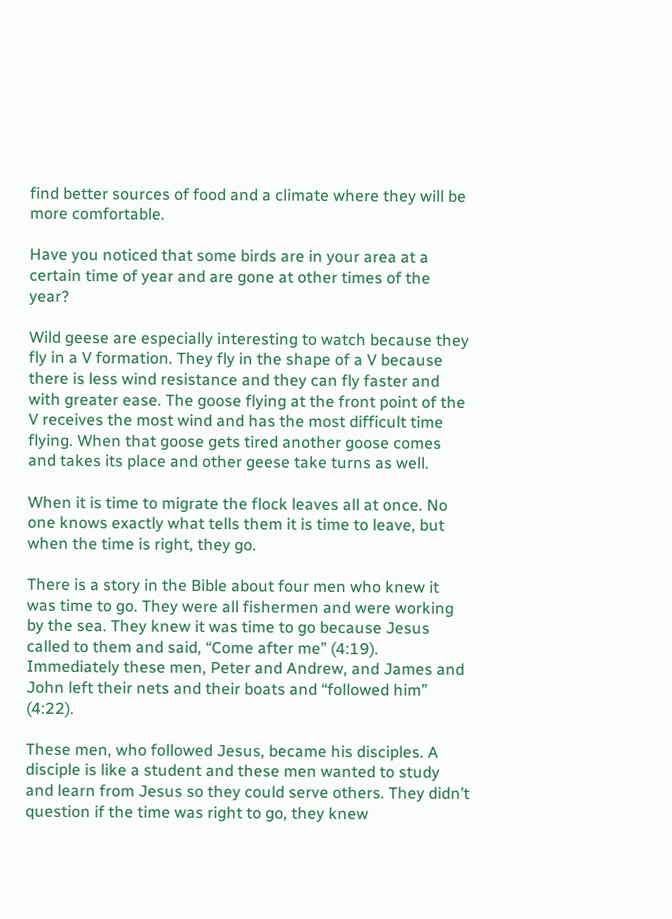find better sources of food and a climate where they will be more comfortable.

Have you noticed that some birds are in your area at a certain time of year and are gone at other times of the year?

Wild geese are especially interesting to watch because they fly in a V formation. They fly in the shape of a V because there is less wind resistance and they can fly faster and with greater ease. The goose flying at the front point of the V receives the most wind and has the most difficult time flying. When that goose gets tired another goose comes and takes its place and other geese take turns as well.

When it is time to migrate the flock leaves all at once. No one knows exactly what tells them it is time to leave, but when the time is right, they go.

There is a story in the Bible about four men who knew it was time to go. They were all fishermen and were working by the sea. They knew it was time to go because Jesus called to them and said, “Come after me” (4:19). Immediately these men, Peter and Andrew, and James and John left their nets and their boats and “followed him” (4:22).

These men, who followed Jesus, became his disciples. A disciple is like a student and these men wanted to study and learn from Jesus so they could serve others. They didn’t question if the time was right to go, they knew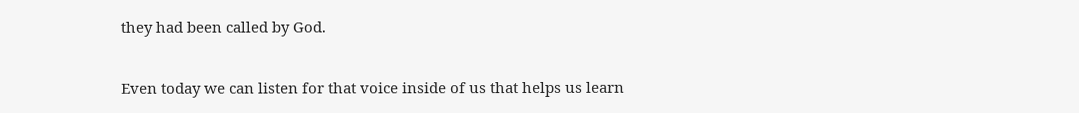they had been called by God.

Even today we can listen for that voice inside of us that helps us learn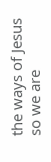the ways of Jesus so we are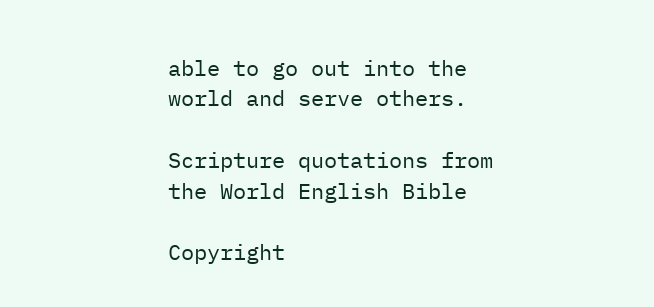able to go out into the world and serve others.

Scripture quotations from the World English Bible

Copyright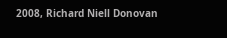2008, Richard Niell Donovan